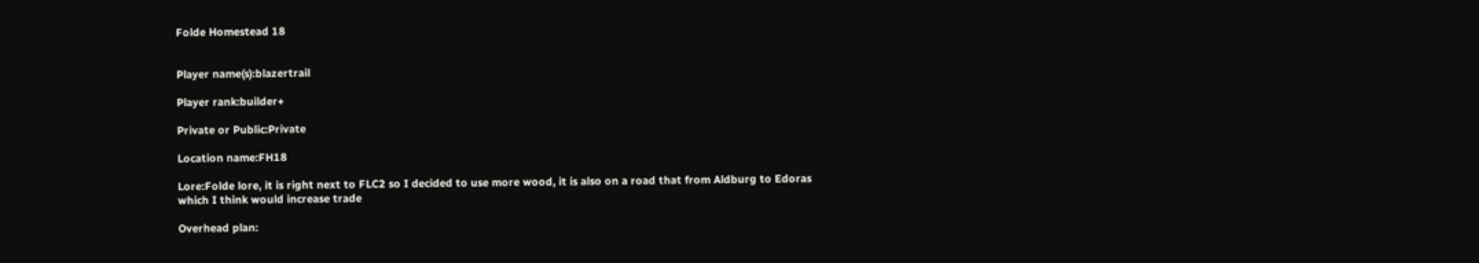Folde Homestead 18


Player name(s):blazertrail

Player rank:builder+

Private or Public:Private

Location name:FH18

Lore:Folde lore, it is right next to FLC2 so I decided to use more wood, it is also on a road that from Aldburg to Edoras which I think would increase trade

Overhead plan: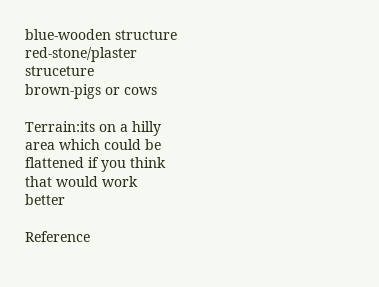blue-wooden structure
red-stone/plaster struceture
brown-pigs or cows

Terrain:its on a hilly area which could be flattened if you think that would work better

Reference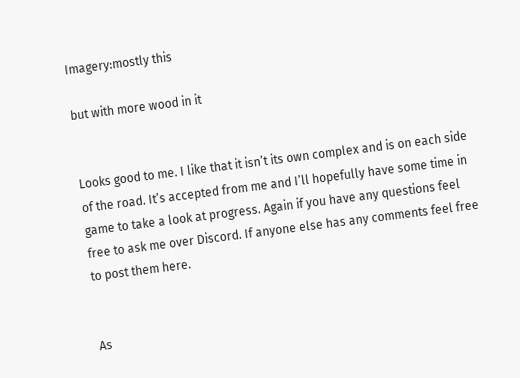Imagery:mostly this

but with more wood in it


Looks good to me. I like that it isn’t its own complex and is on each side of the road. It’s accepted from me and I’ll hopefully have some time in game to take a look at progress. Again if you have any questions feel free to ask me over Discord. If anyone else has any comments feel free to post them here.


As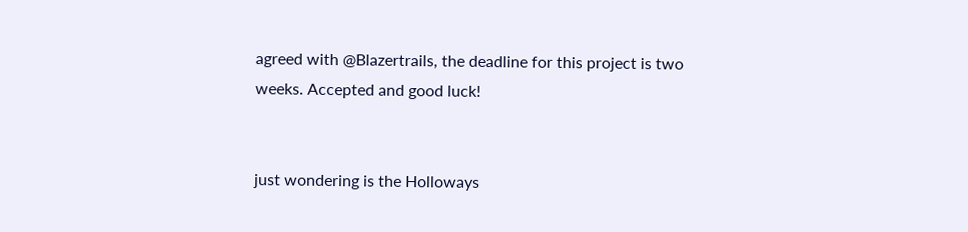agreed with @Blazertrails, the deadline for this project is two weeks. Accepted and good luck!


just wondering is the Holloways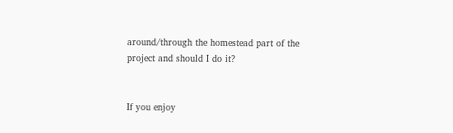around/through the homestead part of the project and should I do it?


If you enjoy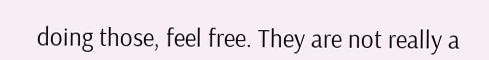doing those, feel free. They are not really a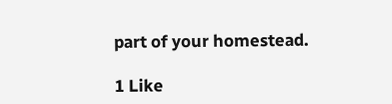part of your homestead.

1 Like